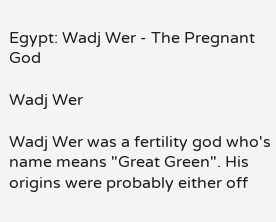Egypt: Wadj Wer - The Pregnant God

Wadj Wer

Wadj Wer was a fertility god who's name means "Great Green". His origins were probably either off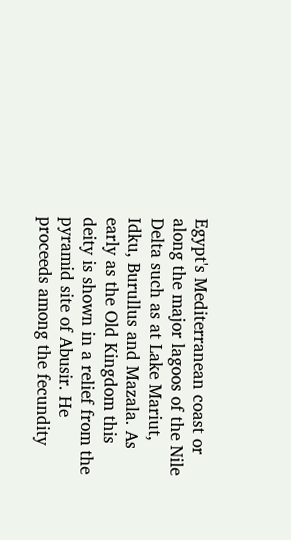Egypt's Mediterranean coast or along the major lagoos of the Nile Delta such as at Lake Mariut, Idku, Burullus and Mazala. As early as the Old Kingdom this deity is shown in a relief from the pyramid site of Abusir. He proceeds among the fecundity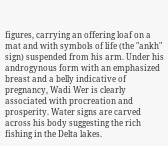figures, carrying an offering loaf on a mat and with symbols of life (the "ankh" sign) suspended from his arm. Under his androgynous form with an emphasized breast and a belly indicative of pregnancy, Wadi Wer is clearly associated with procreation and prosperity. Water signs are carved across his body suggesting the rich fishing in the Delta lakes.